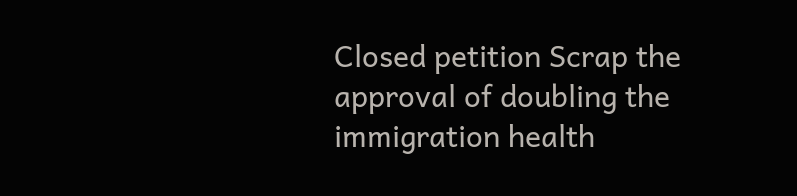Closed petition Scrap the approval of doubling the immigration health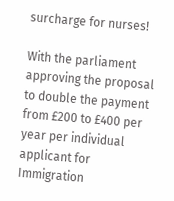surcharge for nurses!

With the parliament approving the proposal to double the payment from £200 to £400 per year per individual applicant for Immigration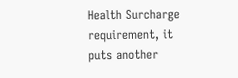Health Surcharge requirement, it puts another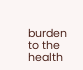burden to the health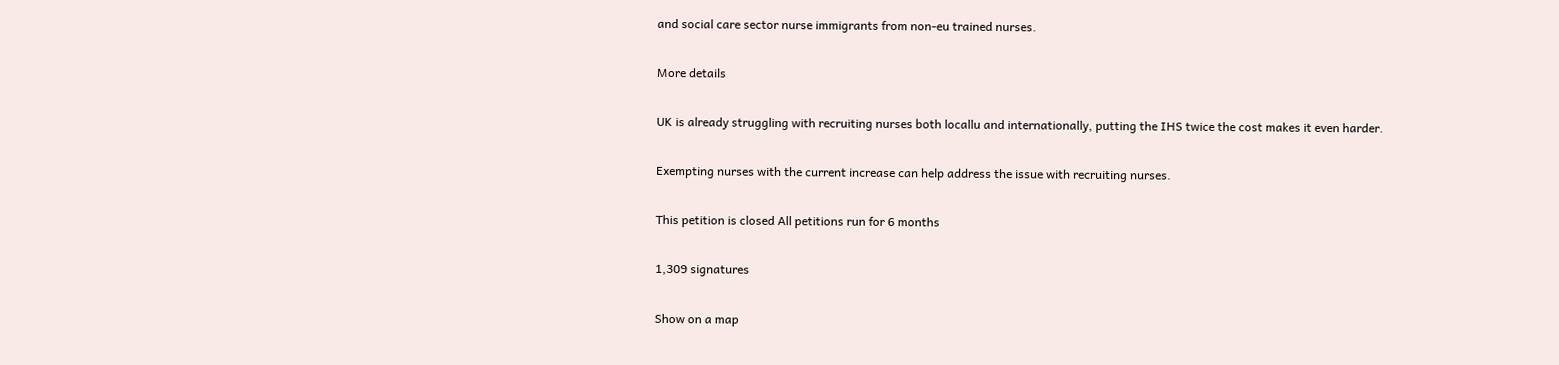and social care sector nurse immigrants from non-eu trained nurses.

More details

UK is already struggling with recruiting nurses both locallu and internationally, putting the IHS twice the cost makes it even harder.

Exempting nurses with the current increase can help address the issue with recruiting nurses.

This petition is closed All petitions run for 6 months

1,309 signatures

Show on a map